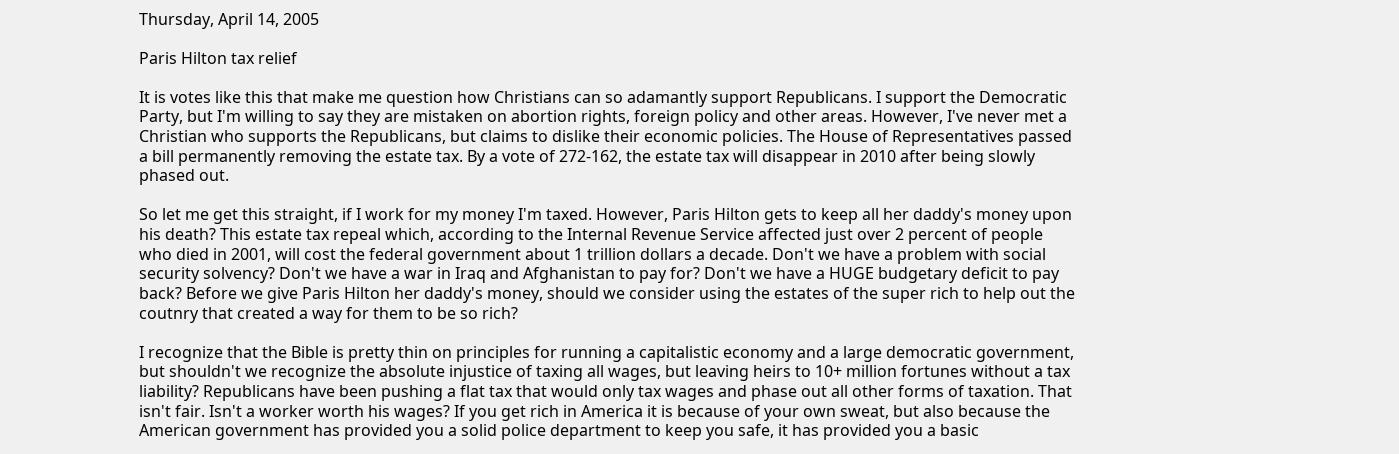Thursday, April 14, 2005

Paris Hilton tax relief

It is votes like this that make me question how Christians can so adamantly support Republicans. I support the Democratic Party, but I'm willing to say they are mistaken on abortion rights, foreign policy and other areas. However, I've never met a Christian who supports the Republicans, but claims to dislike their economic policies. The House of Representatives passed a bill permanently removing the estate tax. By a vote of 272-162, the estate tax will disappear in 2010 after being slowly phased out.

So let me get this straight, if I work for my money I'm taxed. However, Paris Hilton gets to keep all her daddy's money upon his death? This estate tax repeal which, according to the Internal Revenue Service affected just over 2 percent of people who died in 2001, will cost the federal government about 1 trillion dollars a decade. Don't we have a problem with social security solvency? Don't we have a war in Iraq and Afghanistan to pay for? Don't we have a HUGE budgetary deficit to pay back? Before we give Paris Hilton her daddy's money, should we consider using the estates of the super rich to help out the coutnry that created a way for them to be so rich?

I recognize that the Bible is pretty thin on principles for running a capitalistic economy and a large democratic government, but shouldn't we recognize the absolute injustice of taxing all wages, but leaving heirs to 10+ million fortunes without a tax liability? Republicans have been pushing a flat tax that would only tax wages and phase out all other forms of taxation. That isn't fair. Isn't a worker worth his wages? If you get rich in America it is because of your own sweat, but also because the American government has provided you a solid police department to keep you safe, it has provided you a basic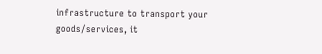infrastructure to transport your goods/services, it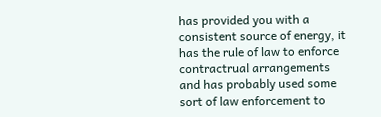has provided you with a consistent source of energy, it has the rule of law to enforce contractrual arrangements and has probably used some sort of law enforcement to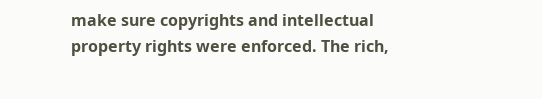make sure copyrights and intellectual property rights were enforced. The rich,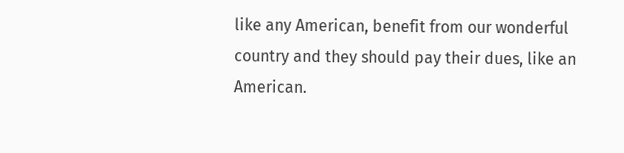like any American, benefit from our wonderful country and they should pay their dues, like an American.